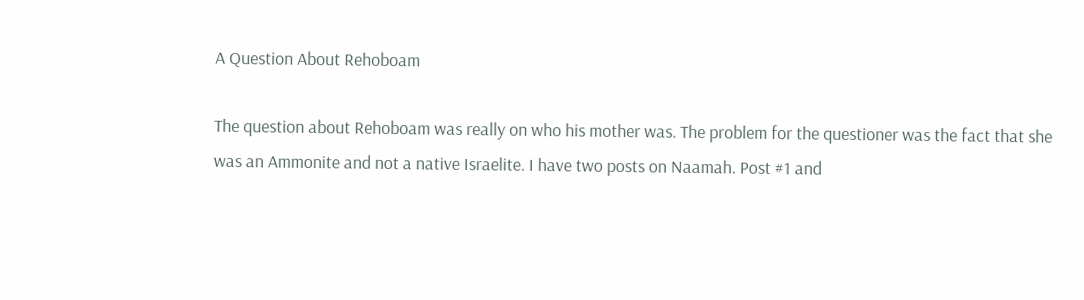A Question About Rehoboam

The question about Rehoboam was really on who his mother was. The problem for the questioner was the fact that she was an Ammonite and not a native Israelite. I have two posts on Naamah. Post #1 and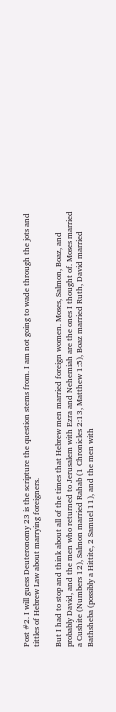Post #2. I will guess Deuteronomy 23 is the scripture the question stems from. I am not going to wade through the jots and tittles of Hebrew Law about marrying foreigners.

But I had to stop and think about all of the times that Hebrew men married foreign women. Moses, Salmon, Boaz, and probably David, and the men who returned to Jerusalem with Ezra and Nehemiah are the ones I thought of. Moses married a Cushite (Numbers 12), Salmon married Rahab (1 Chronicles 2:13, Matthew 1:5), Boaz married Ruth, David married Bathsheba (possibly a Hittite, 2 Samuel 11), and the men with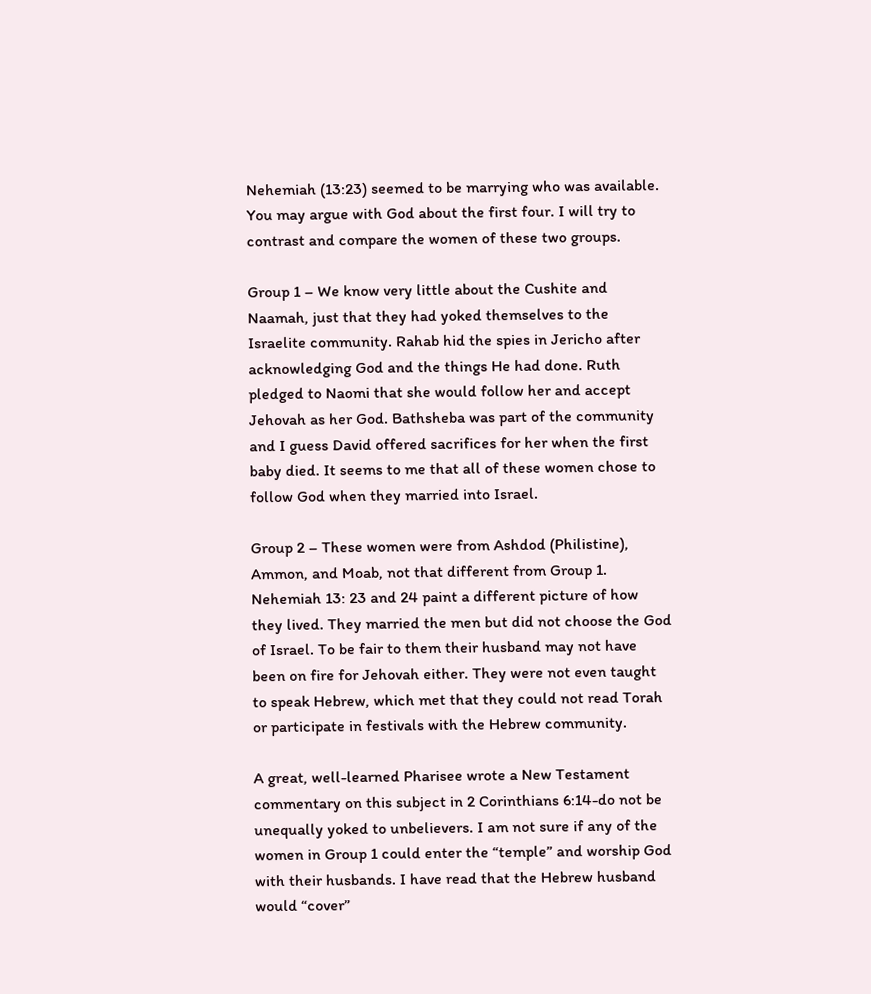Nehemiah (13:23) seemed to be marrying who was available. You may argue with God about the first four. I will try to contrast and compare the women of these two groups.

Group 1 – We know very little about the Cushite and Naamah, just that they had yoked themselves to the Israelite community. Rahab hid the spies in Jericho after acknowledging God and the things He had done. Ruth pledged to Naomi that she would follow her and accept Jehovah as her God. Bathsheba was part of the community and I guess David offered sacrifices for her when the first baby died. It seems to me that all of these women chose to follow God when they married into Israel.

Group 2 – These women were from Ashdod (Philistine), Ammon, and Moab, not that different from Group 1. Nehemiah 13: 23 and 24 paint a different picture of how they lived. They married the men but did not choose the God of Israel. To be fair to them their husband may not have been on fire for Jehovah either. They were not even taught to speak Hebrew, which met that they could not read Torah or participate in festivals with the Hebrew community.

A great, well-learned Pharisee wrote a New Testament commentary on this subject in 2 Corinthians 6:14-do not be unequally yoked to unbelievers. I am not sure if any of the women in Group 1 could enter the “temple” and worship God with their husbands. I have read that the Hebrew husband would “cover”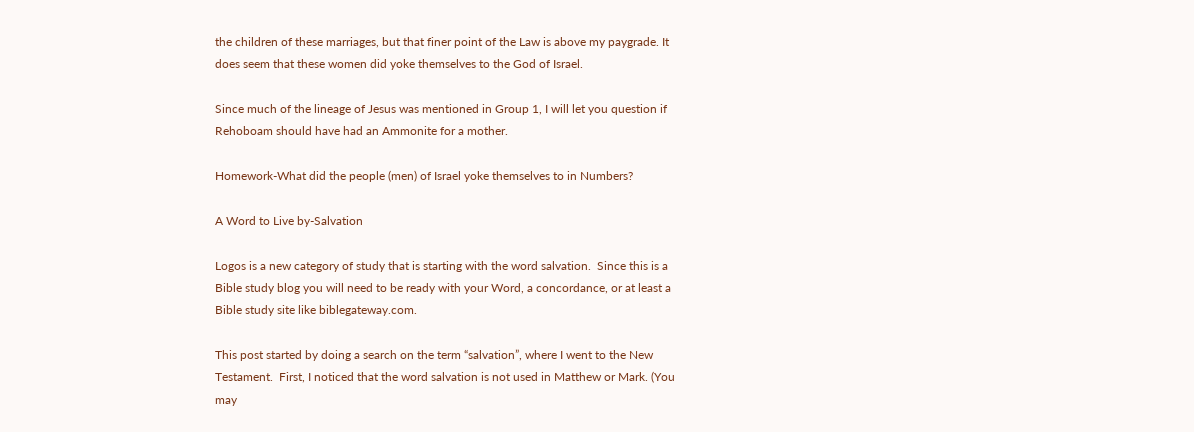the children of these marriages, but that finer point of the Law is above my paygrade. It does seem that these women did yoke themselves to the God of Israel.

Since much of the lineage of Jesus was mentioned in Group 1, I will let you question if Rehoboam should have had an Ammonite for a mother.

Homework-What did the people (men) of Israel yoke themselves to in Numbers?

A Word to Live by-Salvation

Logos is a new category of study that is starting with the word salvation.  Since this is a Bible study blog you will need to be ready with your Word, a concordance, or at least a Bible study site like biblegateway.com.

This post started by doing a search on the term “salvation”, where I went to the New Testament.  First, I noticed that the word salvation is not used in Matthew or Mark. (You may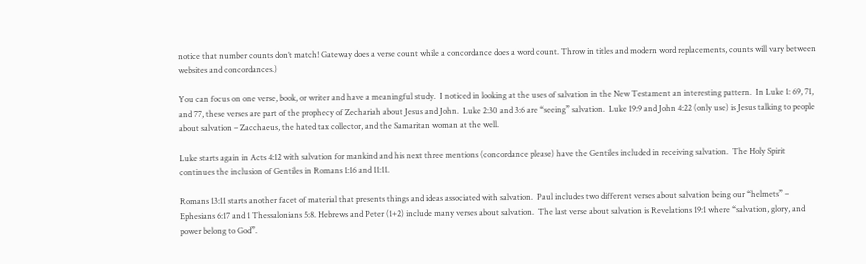notice that number counts don’t match! Gateway does a verse count while a concordance does a word count. Throw in titles and modern word replacements, counts will vary between websites and concordances.)

You can focus on one verse, book, or writer and have a meaningful study.  I noticed in looking at the uses of salvation in the New Testament an interesting pattern.  In Luke 1: 69, 71, and 77, these verses are part of the prophecy of Zechariah about Jesus and John.  Luke 2:30 and 3:6 are “seeing” salvation.  Luke 19:9 and John 4:22 (only use) is Jesus talking to people about salvation – Zacchaeus, the hated tax collector, and the Samaritan woman at the well.

Luke starts again in Acts 4:12 with salvation for mankind and his next three mentions (concordance please) have the Gentiles included in receiving salvation.  The Holy Spirit continues the inclusion of Gentiles in Romans 1:16 and 11:11.

Romans 13:11 starts another facet of material that presents things and ideas associated with salvation.  Paul includes two different verses about salvation being our “helmets” – Ephesians 6:17 and 1 Thessalonians 5:8. Hebrews and Peter (1+2) include many verses about salvation.  The last verse about salvation is Revelations 19:1 where “salvation, glory, and power belong to God”.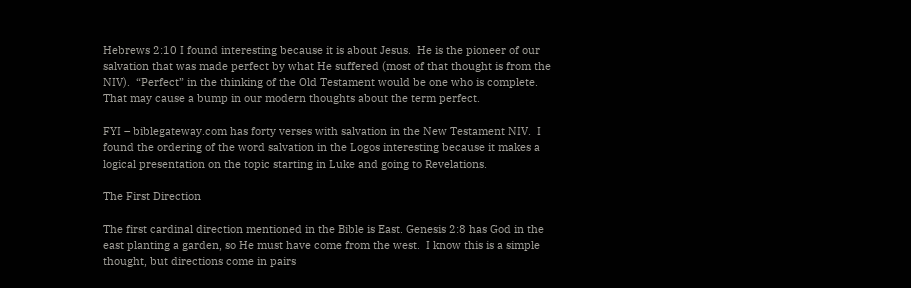Hebrews 2:10 I found interesting because it is about Jesus.  He is the pioneer of our salvation that was made perfect by what He suffered (most of that thought is from the NIV).  “Perfect” in the thinking of the Old Testament would be one who is complete.  That may cause a bump in our modern thoughts about the term perfect.

FYI – biblegateway.com has forty verses with salvation in the New Testament NIV.  I found the ordering of the word salvation in the Logos interesting because it makes a logical presentation on the topic starting in Luke and going to Revelations.

The First Direction

The first cardinal direction mentioned in the Bible is East. Genesis 2:8 has God in the east planting a garden, so He must have come from the west.  I know this is a simple thought, but directions come in pairs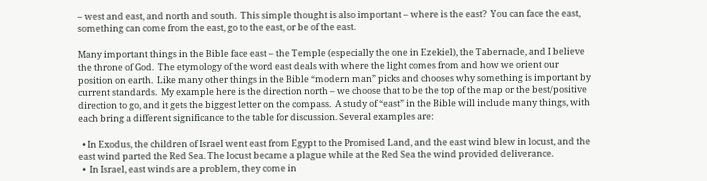– west and east, and north and south.  This simple thought is also important – where is the east?  You can face the east, something can come from the east, go to the east, or be of the east.

Many important things in the Bible face east – the Temple (especially the one in Ezekiel), the Tabernacle, and I believe the throne of God.  The etymology of the word east deals with where the light comes from and how we orient our position on earth.  Like many other things in the Bible “modern man” picks and chooses why something is important by current standards.  My example here is the direction north – we choose that to be the top of the map or the best/positive direction to go, and it gets the biggest letter on the compass.  A study of “east” in the Bible will include many things, with each bring a different significance to the table for discussion. Several examples are:

  • In Exodus, the children of Israel went east from Egypt to the Promised Land, and the east wind blew in locust, and the east wind parted the Red Sea. The locust became a plague while at the Red Sea the wind provided deliverance.
  •  In Israel, east winds are a problem, they come in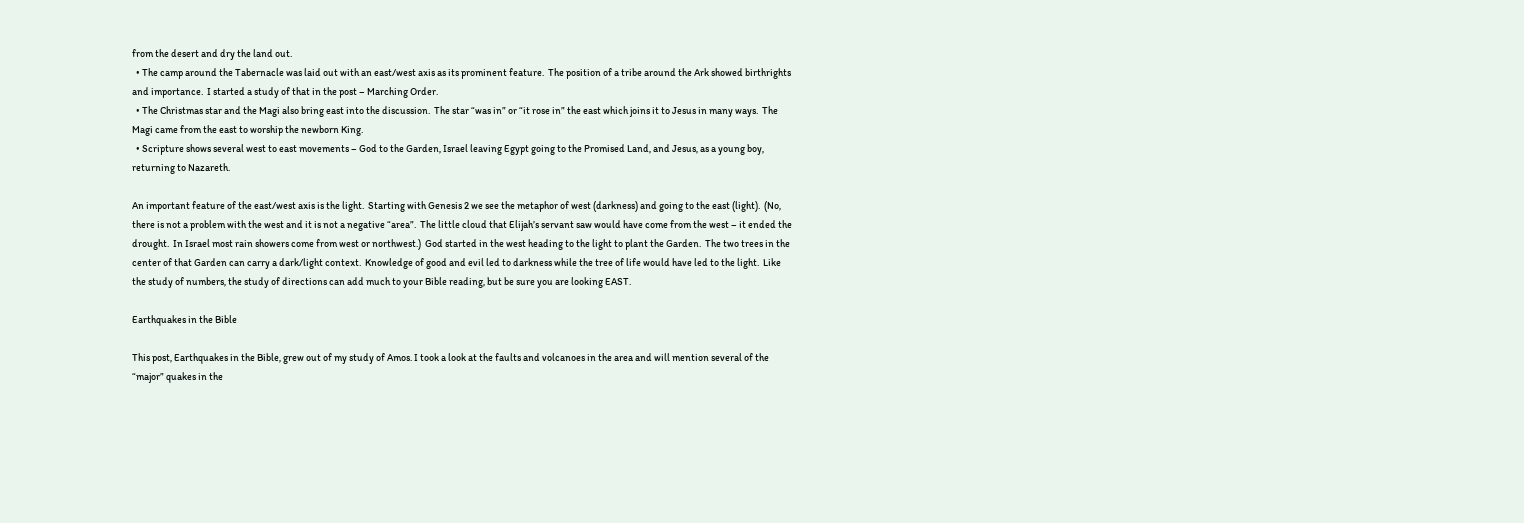from the desert and dry the land out.
  • The camp around the Tabernacle was laid out with an east/west axis as its prominent feature.  The position of a tribe around the Ark showed birthrights and importance.  I started a study of that in the post – Marching Order.
  • The Christmas star and the Magi also bring east into the discussion.  The star “was in” or “it rose in” the east which joins it to Jesus in many ways.  The Magi came from the east to worship the newborn King.
  • Scripture shows several west to east movements – God to the Garden, Israel leaving Egypt going to the Promised Land, and Jesus, as a young boy, returning to Nazareth.

An important feature of the east/west axis is the light.  Starting with Genesis 2 we see the metaphor of west (darkness) and going to the east (light).  (No, there is not a problem with the west and it is not a negative “area”.  The little cloud that Elijah’s servant saw would have come from the west – it ended the drought.  In Israel most rain showers come from west or northwest.)  God started in the west heading to the light to plant the Garden.  The two trees in the center of that Garden can carry a dark/light context.  Knowledge of good and evil led to darkness while the tree of life would have led to the light.  Like the study of numbers, the study of directions can add much to your Bible reading, but be sure you are looking EAST.

Earthquakes in the Bible

This post, Earthquakes in the Bible, grew out of my study of Amos. I took a look at the faults and volcanoes in the area and will mention several of the “major” quakes in the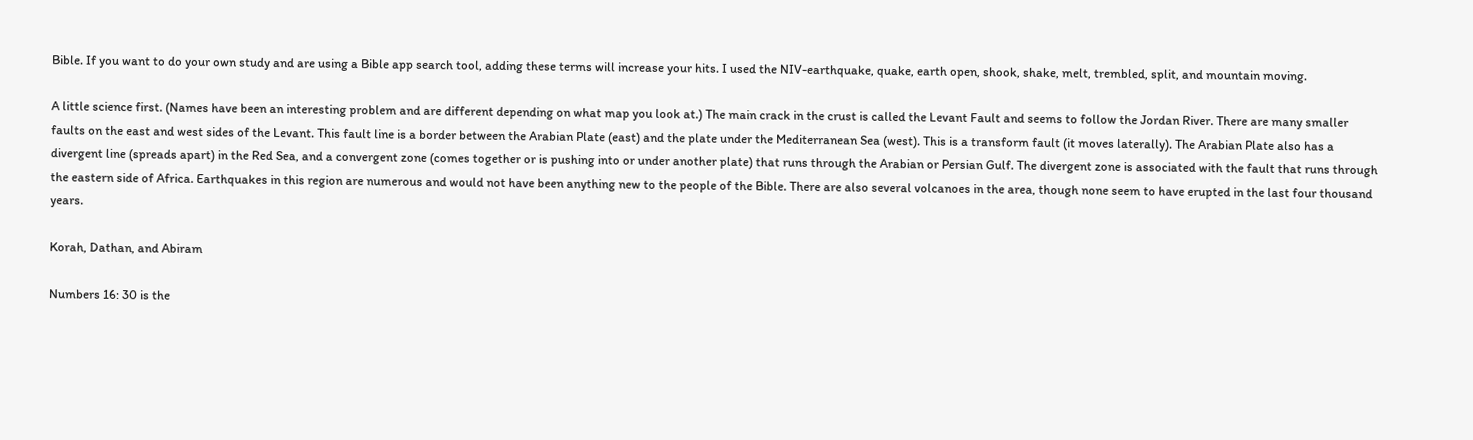Bible. If you want to do your own study and are using a Bible app search tool, adding these terms will increase your hits. I used the NIV-earthquake, quake, earth open, shook, shake, melt, trembled, split, and mountain moving.

A little science first. (Names have been an interesting problem and are different depending on what map you look at.) The main crack in the crust is called the Levant Fault and seems to follow the Jordan River. There are many smaller faults on the east and west sides of the Levant. This fault line is a border between the Arabian Plate (east) and the plate under the Mediterranean Sea (west). This is a transform fault (it moves laterally). The Arabian Plate also has a divergent line (spreads apart) in the Red Sea, and a convergent zone (comes together or is pushing into or under another plate) that runs through the Arabian or Persian Gulf. The divergent zone is associated with the fault that runs through the eastern side of Africa. Earthquakes in this region are numerous and would not have been anything new to the people of the Bible. There are also several volcanoes in the area, though none seem to have erupted in the last four thousand years.

Korah, Dathan, and Abiram

Numbers 16: 30 is the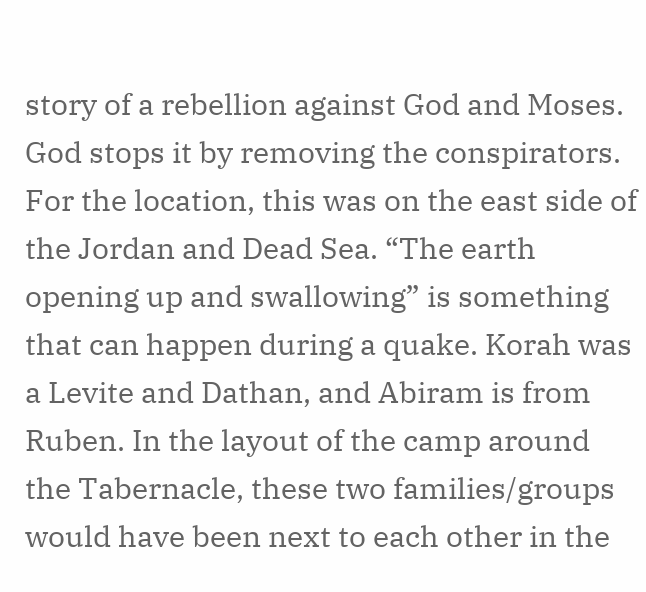story of a rebellion against God and Moses. God stops it by removing the conspirators. For the location, this was on the east side of the Jordan and Dead Sea. “The earth opening up and swallowing” is something that can happen during a quake. Korah was a Levite and Dathan, and Abiram is from Ruben. In the layout of the camp around the Tabernacle, these two families/groups would have been next to each other in the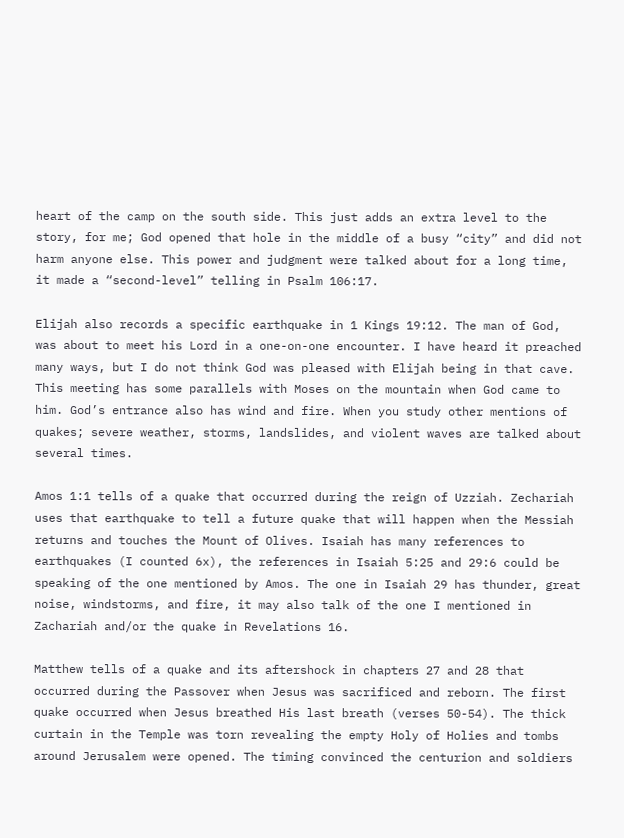heart of the camp on the south side. This just adds an extra level to the story, for me; God opened that hole in the middle of a busy “city” and did not harm anyone else. This power and judgment were talked about for a long time, it made a “second-level” telling in Psalm 106:17.

Elijah also records a specific earthquake in 1 Kings 19:12. The man of God, was about to meet his Lord in a one-on-one encounter. I have heard it preached many ways, but I do not think God was pleased with Elijah being in that cave. This meeting has some parallels with Moses on the mountain when God came to him. God’s entrance also has wind and fire. When you study other mentions of quakes; severe weather, storms, landslides, and violent waves are talked about several times.

Amos 1:1 tells of a quake that occurred during the reign of Uzziah. Zechariah uses that earthquake to tell a future quake that will happen when the Messiah returns and touches the Mount of Olives. Isaiah has many references to earthquakes (I counted 6x), the references in Isaiah 5:25 and 29:6 could be speaking of the one mentioned by Amos. The one in Isaiah 29 has thunder, great noise, windstorms, and fire, it may also talk of the one I mentioned in Zachariah and/or the quake in Revelations 16.

Matthew tells of a quake and its aftershock in chapters 27 and 28 that occurred during the Passover when Jesus was sacrificed and reborn. The first quake occurred when Jesus breathed His last breath (verses 50-54). The thick curtain in the Temple was torn revealing the empty Holy of Holies and tombs around Jerusalem were opened. The timing convinced the centurion and soldiers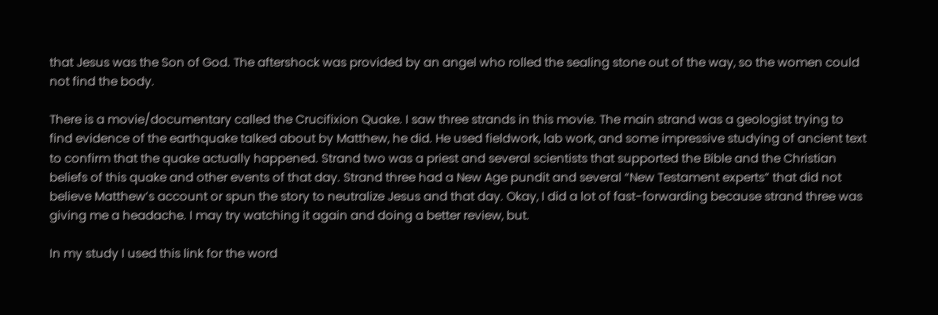that Jesus was the Son of God. The aftershock was provided by an angel who rolled the sealing stone out of the way, so the women could not find the body.

There is a movie/documentary called the Crucifixion Quake. I saw three strands in this movie. The main strand was a geologist trying to find evidence of the earthquake talked about by Matthew, he did. He used fieldwork, lab work, and some impressive studying of ancient text to confirm that the quake actually happened. Strand two was a priest and several scientists that supported the Bible and the Christian beliefs of this quake and other events of that day. Strand three had a New Age pundit and several “New Testament experts” that did not believe Matthew’s account or spun the story to neutralize Jesus and that day. Okay, I did a lot of fast-forwarding because strand three was giving me a headache. I may try watching it again and doing a better review, but.

In my study I used this link for the word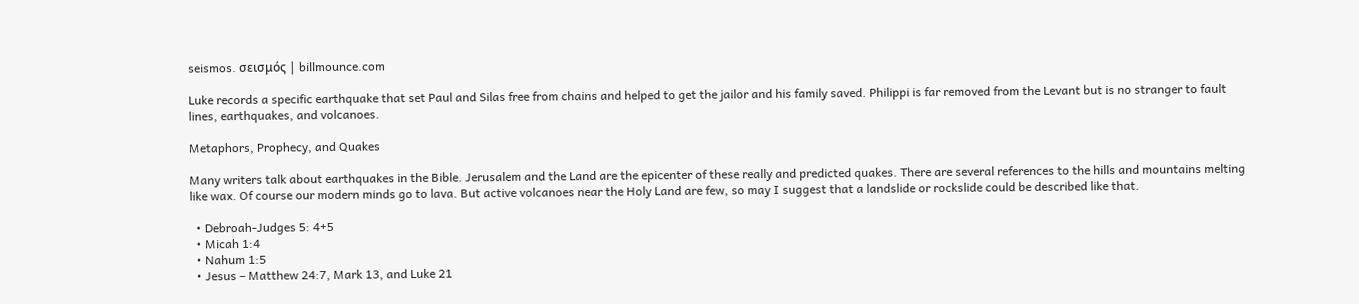seismos. σεισμός | billmounce.com

Luke records a specific earthquake that set Paul and Silas free from chains and helped to get the jailor and his family saved. Philippi is far removed from the Levant but is no stranger to fault lines, earthquakes, and volcanoes.

Metaphors, Prophecy, and Quakes

Many writers talk about earthquakes in the Bible. Jerusalem and the Land are the epicenter of these really and predicted quakes. There are several references to the hills and mountains melting like wax. Of course our modern minds go to lava. But active volcanoes near the Holy Land are few, so may I suggest that a landslide or rockslide could be described like that.

  • Debroah-Judges 5: 4+5
  • Micah 1:4
  • Nahum 1:5
  • Jesus – Matthew 24:7, Mark 13, and Luke 21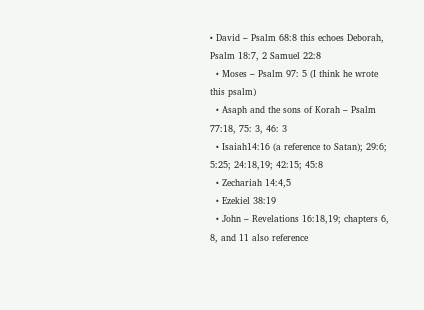• David – Psalm 68:8 this echoes Deborah, Psalm 18:7, 2 Samuel 22:8
  • Moses – Psalm 97: 5 (I think he wrote this psalm)
  • Asaph and the sons of Korah – Psalm 77:18, 75: 3, 46: 3
  • Isaiah14:16 (a reference to Satan); 29:6; 5:25; 24:18,19; 42:15; 45:8
  • Zechariah 14:4,5
  • Ezekiel 38:19
  • John – Revelations 16:18,19; chapters 6, 8, and 11 also reference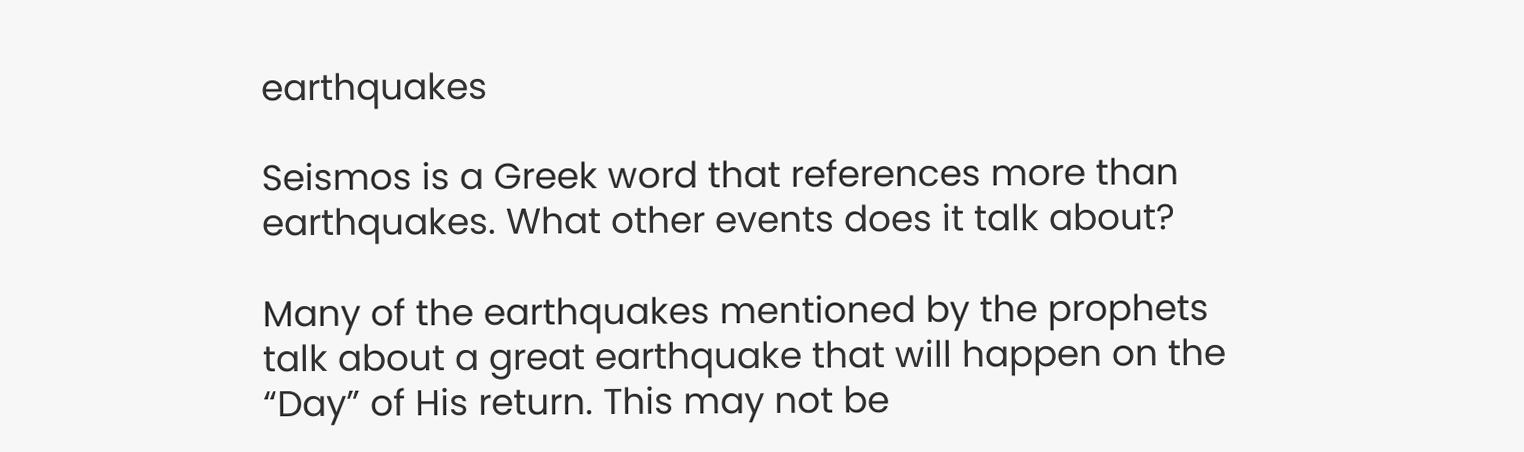earthquakes

Seismos is a Greek word that references more than earthquakes. What other events does it talk about?

Many of the earthquakes mentioned by the prophets talk about a great earthquake that will happen on the “Day” of His return. This may not be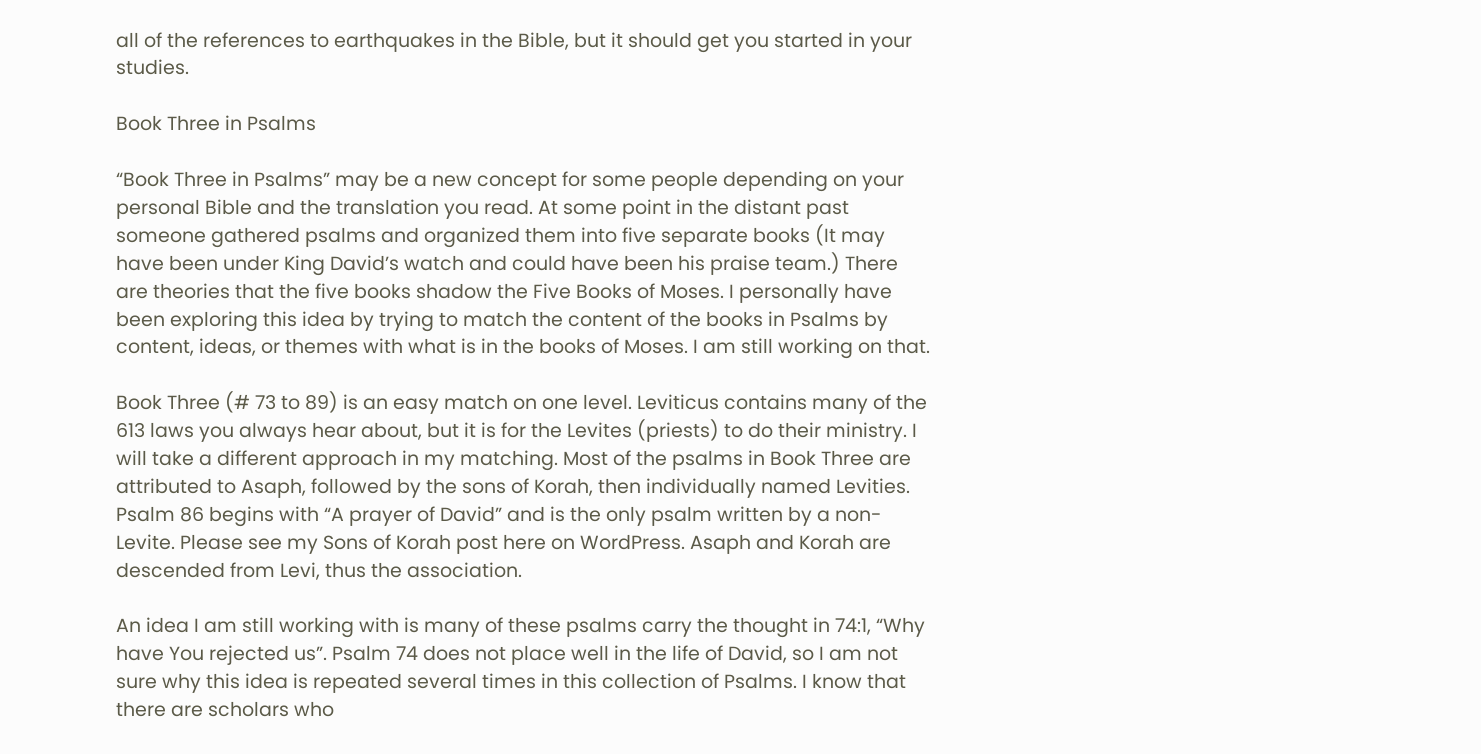all of the references to earthquakes in the Bible, but it should get you started in your studies.

Book Three in Psalms

“Book Three in Psalms” may be a new concept for some people depending on your personal Bible and the translation you read. At some point in the distant past someone gathered psalms and organized them into five separate books (It may have been under King David’s watch and could have been his praise team.) There are theories that the five books shadow the Five Books of Moses. I personally have been exploring this idea by trying to match the content of the books in Psalms by content, ideas, or themes with what is in the books of Moses. I am still working on that.

Book Three (# 73 to 89) is an easy match on one level. Leviticus contains many of the 613 laws you always hear about, but it is for the Levites (priests) to do their ministry. I will take a different approach in my matching. Most of the psalms in Book Three are attributed to Asaph, followed by the sons of Korah, then individually named Levities. Psalm 86 begins with “A prayer of David” and is the only psalm written by a non-Levite. Please see my Sons of Korah post here on WordPress. Asaph and Korah are descended from Levi, thus the association.

An idea I am still working with is many of these psalms carry the thought in 74:1, “Why have You rejected us”. Psalm 74 does not place well in the life of David, so I am not sure why this idea is repeated several times in this collection of Psalms. I know that there are scholars who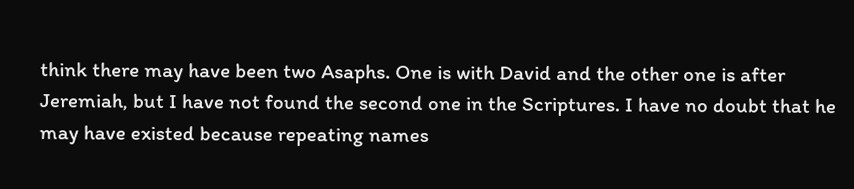think there may have been two Asaphs. One is with David and the other one is after Jeremiah, but I have not found the second one in the Scriptures. I have no doubt that he may have existed because repeating names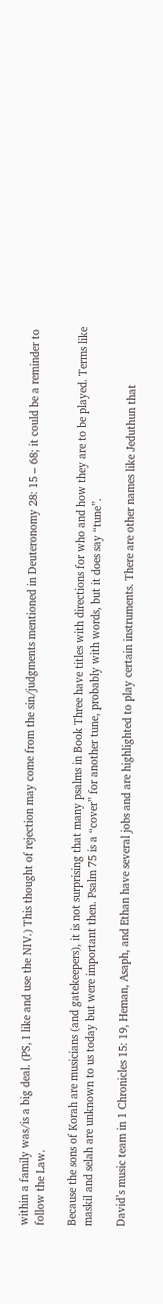within a family was/is a big deal. (PS, I like and use the NIV.) This thought of rejection may come from the sin/judgments mentioned in Deuteronomy 28: 15 – 68; it could be a reminder to follow the Law.

Because the sons of Korah are musicians (and gatekeepers), it is not surprising that many psalms in Book Three have titles with directions for who and how they are to be played. Terms like maskil and selah are unknown to us today but were important then. Psalm 75 is a “cover” for another tune, probably with words, but it does say “tune”.

David’s music team in 1 Chronicles 15: 19, Heman, Asaph, and Ethan have several jobs and are highlighted to play certain instruments. There are other names like Jeduthun that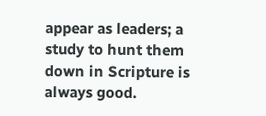appear as leaders; a study to hunt them down in Scripture is always good.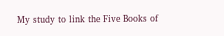My study to link the Five Books of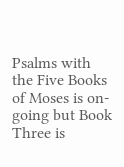Psalms with the Five Books of Moses is on-going but Book Three is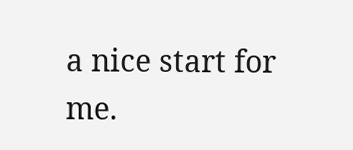a nice start for me.